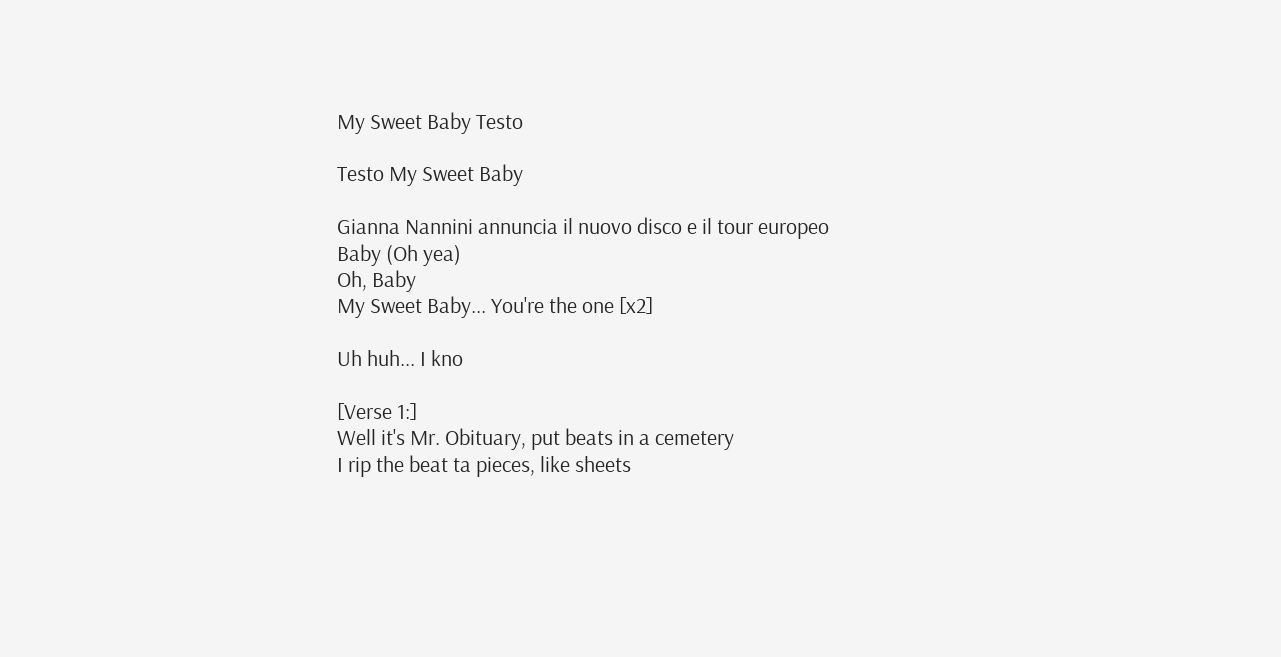My Sweet Baby Testo

Testo My Sweet Baby

Gianna Nannini annuncia il nuovo disco e il tour europeo
Baby (Oh yea)
Oh, Baby
My Sweet Baby... You're the one [x2]

Uh huh... I kno

[Verse 1:]
Well it's Mr. Obituary, put beats in a cemetery
I rip the beat ta pieces, like sheets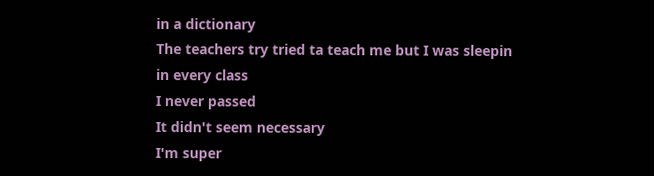in a dictionary
The teachers try tried ta teach me but I was sleepin in every class
I never passed
It didn't seem necessary
I'm super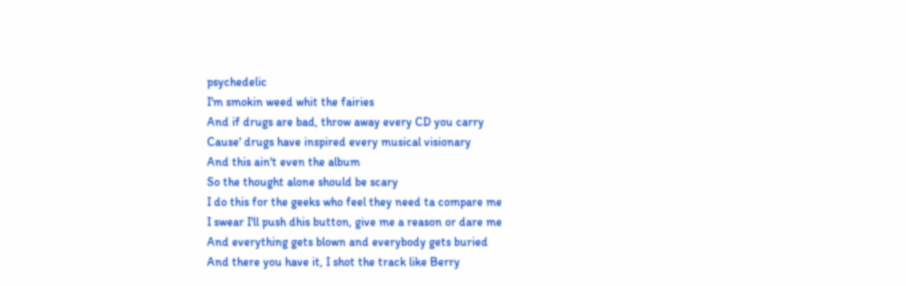psychedelic
I'm smokin weed whit the fairies
And if drugs are bad, throw away every CD you carry
Cause' drugs have inspired every musical visionary
And this ain't even the album
So the thought alone should be scary
I do this for the geeks who feel they need ta compare me
I swear I'll push dhis button, give me a reason or dare me
And everything gets blown and everybody gets buried
And there you have it, I shot the track like Berry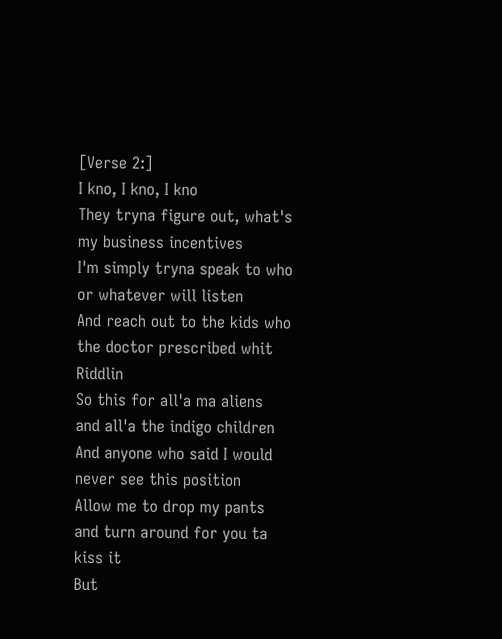[Verse 2:]
I kno, I kno, I kno
They tryna figure out, what's my business incentives
I'm simply tryna speak to who or whatever will listen
And reach out to the kids who the doctor prescribed whit Riddlin
So this for all'a ma aliens and all'a the indigo children
And anyone who said I would never see this position
Allow me to drop my pants and turn around for you ta kiss it
But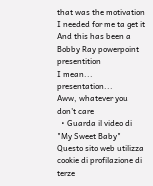that was the motivation I needed for me ta get it
And this has been a Bobby Ray powerpoint presentition
I mean... presentation...
Aww, whatever you don't care
  • Guarda il video di "My Sweet Baby"
Questo sito web utilizza cookie di profilazione di terze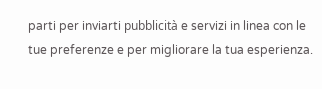parti per inviarti pubblicità e servizi in linea con le tue preferenze e per migliorare la tua esperienza.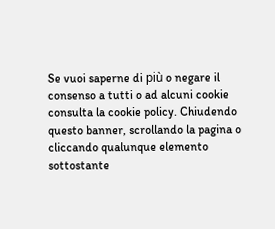Se vuoi saperne di più o negare il consenso a tutti o ad alcuni cookie consulta la cookie policy. Chiudendo questo banner, scrollando la pagina o cliccando qualunque elemento sottostante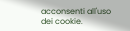acconsenti all'uso dei cookie.